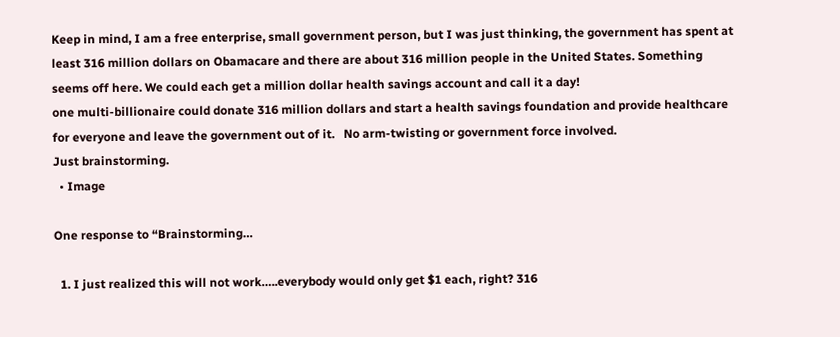Keep in mind, I am a free enterprise, small government person, but I was just thinking, the government has spent at least 316 million dollars on Obamacare and there are about 316 million people in the United States. Something seems off here. We could each get a million dollar health savings account and call it a day!
one multi-billionaire could donate 316 million dollars and start a health savings foundation and provide healthcare for everyone and leave the government out of it.   No arm-twisting or government force involved.
Just brainstorming.
  • Image

One response to “Brainstorming…

  1. I just realized this will not work…..everybody would only get $1 each, right? 316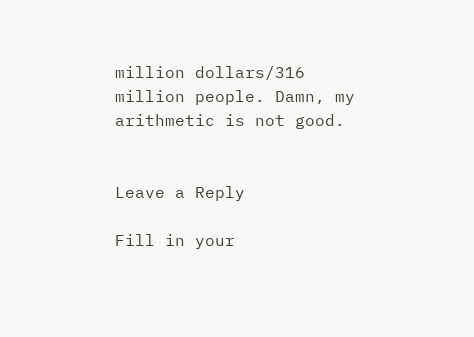million dollars/316 million people. Damn, my arithmetic is not good.


Leave a Reply

Fill in your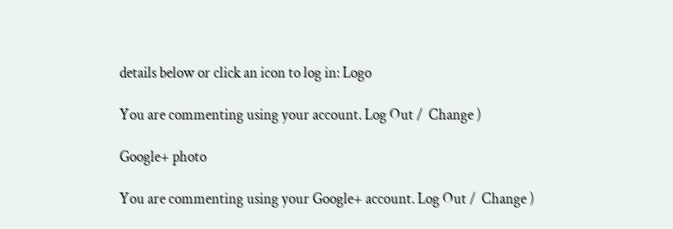details below or click an icon to log in: Logo

You are commenting using your account. Log Out /  Change )

Google+ photo

You are commenting using your Google+ account. Log Out /  Change )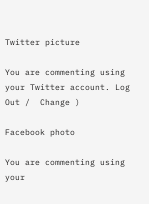Twitter picture

You are commenting using your Twitter account. Log Out /  Change )

Facebook photo

You are commenting using your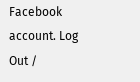Facebook account. Log Out /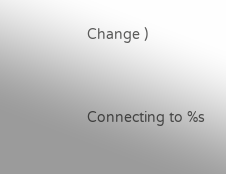Change )


Connecting to %s